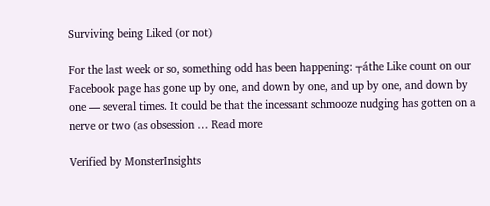Surviving being Liked (or not)

For the last week or so, something odd has been happening: ┬áthe Like count on our Facebook page has gone up by one, and down by one, and up by one, and down by one — several times. It could be that the incessant schmooze nudging has gotten on a nerve or two (as obsession … Read more

Verified by MonsterInsights